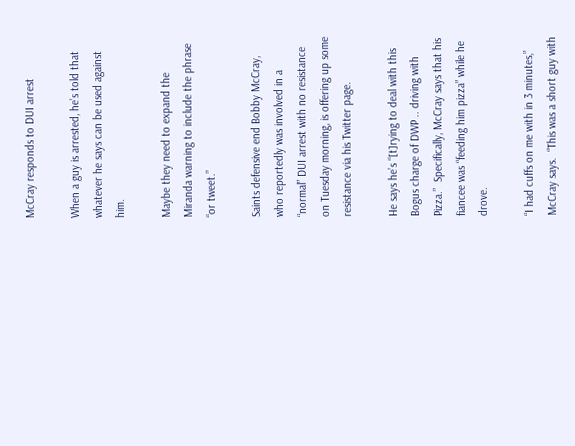McCray responds to DUI arrest

When a guy is arrested, he’s told that whatever he says can be used against him.

Maybe they need to expand the Miranda warning to include the phrase “or tweet.”

Saints defensive end Bobby McCray, who reportedly was involved in a “normal” DUI arrest with no resistance on Tuesday morning, is offering up some resistance via his Twitter page.

He says he’s “[t]rying to deal with this Bogus charge of DWP .. driving with Pizza.”  Specifically, McCray says that his fiancee was “feeding him pizza” while he drove.

“I had cuffs on me with in 3 minutes,” McCray says.  “This was a short guy with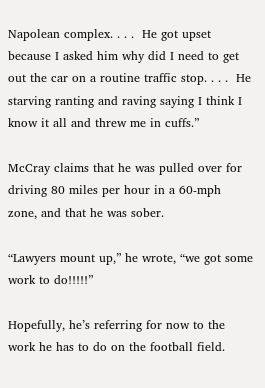Napolean complex. . . .  He got upset because I asked him why did I need to get out the car on a routine traffic stop. . . .  He starving ranting and raving saying I think I know it all and threw me in cuffs.”

McCray claims that he was pulled over for driving 80 miles per hour in a 60-mph zone, and that he was sober.

“Lawyers mount up,” he wrote, “we got some work to do!!!!!”

Hopefully, he’s referring for now to the work he has to do on the football field.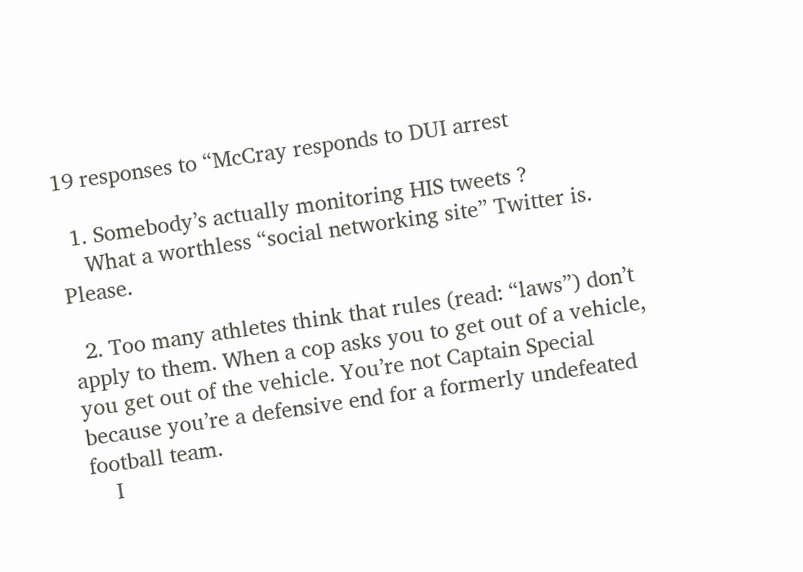19 responses to “McCray responds to DUI arrest

  1. Somebody’s actually monitoring HIS tweets ?
    What a worthless “social networking site” Twitter is. Please.

  2. Too many athletes think that rules (read: “laws”) don’t apply to them. When a cop asks you to get out of a vehicle, you get out of the vehicle. You’re not Captain Special because you’re a defensive end for a formerly undefeated football team.
    I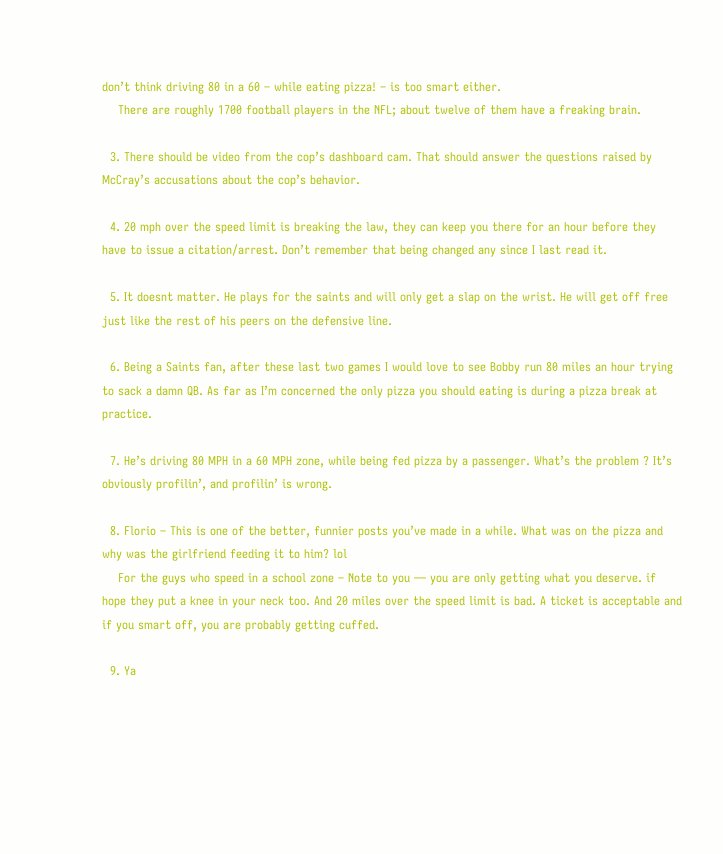don’t think driving 80 in a 60 – while eating pizza! – is too smart either.
    There are roughly 1700 football players in the NFL; about twelve of them have a freaking brain.

  3. There should be video from the cop’s dashboard cam. That should answer the questions raised by McCray’s accusations about the cop’s behavior.

  4. 20 mph over the speed limit is breaking the law, they can keep you there for an hour before they have to issue a citation/arrest. Don’t remember that being changed any since I last read it.

  5. It doesnt matter. He plays for the saints and will only get a slap on the wrist. He will get off free just like the rest of his peers on the defensive line.

  6. Being a Saints fan, after these last two games I would love to see Bobby run 80 miles an hour trying to sack a damn QB. As far as I’m concerned the only pizza you should eating is during a pizza break at practice.

  7. He’s driving 80 MPH in a 60 MPH zone, while being fed pizza by a passenger. What’s the problem ? It’s obviously profilin’, and profilin’ is wrong.

  8. Florio – This is one of the better, funnier posts you’ve made in a while. What was on the pizza and why was the girlfriend feeding it to him? lol
    For the guys who speed in a school zone – Note to you — you are only getting what you deserve. if hope they put a knee in your neck too. And 20 miles over the speed limit is bad. A ticket is acceptable and if you smart off, you are probably getting cuffed.

  9. Ya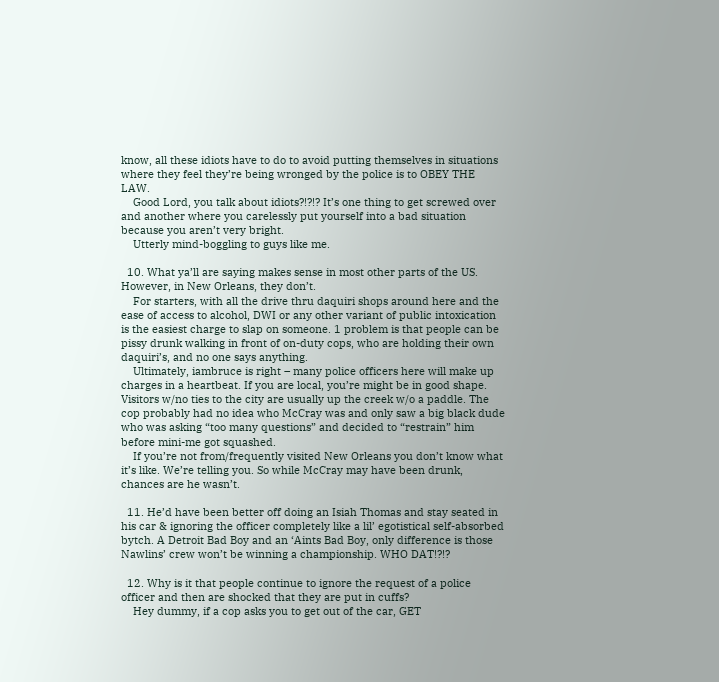know, all these idiots have to do to avoid putting themselves in situations where they feel they’re being wronged by the police is to OBEY THE LAW.
    Good Lord, you talk about idiots?!?!? It’s one thing to get screwed over and another where you carelessly put yourself into a bad situation because you aren’t very bright.
    Utterly mind-boggling to guys like me.

  10. What ya’ll are saying makes sense in most other parts of the US. However, in New Orleans, they don’t.
    For starters, with all the drive thru daquiri shops around here and the ease of access to alcohol, DWI or any other variant of public intoxication is the easiest charge to slap on someone. 1 problem is that people can be pissy drunk walking in front of on-duty cops, who are holding their own daquiri’s, and no one says anything.
    Ultimately, iambruce is right – many police officers here will make up charges in a heartbeat. If you are local, you’re might be in good shape. Visitors w/no ties to the city are usually up the creek w/o a paddle. The cop probably had no idea who McCray was and only saw a big black dude who was asking “too many questions” and decided to “restrain” him before mini-me got squashed.
    If you’re not from/frequently visited New Orleans you don’t know what it’s like. We’re telling you. So while McCray may have been drunk, chances are he wasn’t.

  11. He’d have been better off doing an Isiah Thomas and stay seated in his car & ignoring the officer completely like a lil’ egotistical self-absorbed bytch. A Detroit Bad Boy and an ‘Aints Bad Boy, only difference is those Nawlins’ crew won’t be winning a championship. WHO DAT!?!?

  12. Why is it that people continue to ignore the request of a police officer and then are shocked that they are put in cuffs?
    Hey dummy, if a cop asks you to get out of the car, GET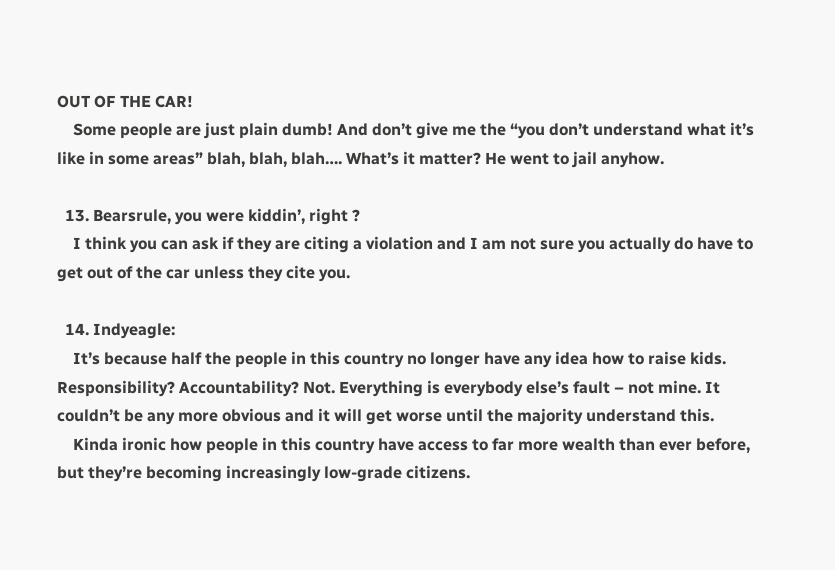OUT OF THE CAR!
    Some people are just plain dumb! And don’t give me the “you don’t understand what it’s like in some areas” blah, blah, blah…. What’s it matter? He went to jail anyhow.

  13. Bearsrule, you were kiddin’, right ?
    I think you can ask if they are citing a violation and I am not sure you actually do have to get out of the car unless they cite you.

  14. Indyeagle:
    It’s because half the people in this country no longer have any idea how to raise kids. Responsibility? Accountability? Not. Everything is everybody else’s fault – not mine. It couldn’t be any more obvious and it will get worse until the majority understand this.
    Kinda ironic how people in this country have access to far more wealth than ever before, but they’re becoming increasingly low-grade citizens.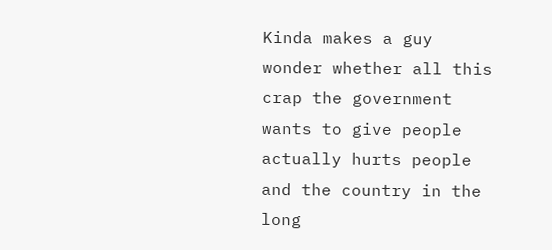Kinda makes a guy wonder whether all this crap the government wants to give people actually hurts people and the country in the long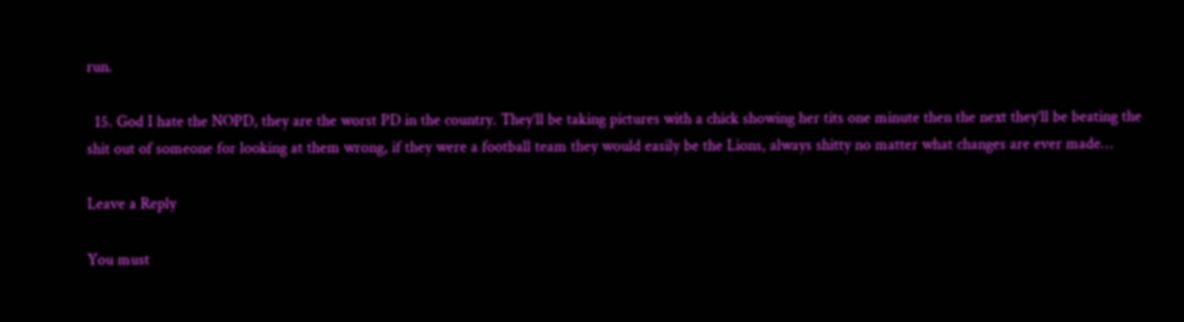run.

  15. God I hate the NOPD, they are the worst PD in the country. They’ll be taking pictures with a chick showing her tits one minute then the next they’ll be beating the shit out of someone for looking at them wrong, if they were a football team they would easily be the Lions, always shitty no matter what changes are ever made…

Leave a Reply

You must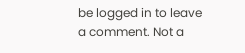be logged in to leave a comment. Not a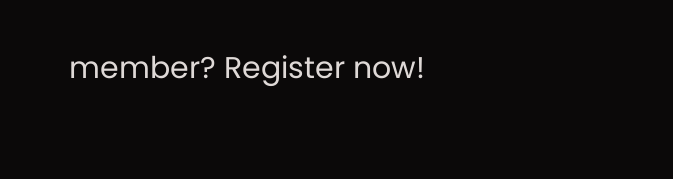member? Register now!